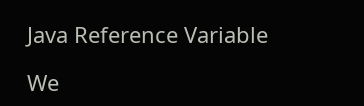Java Reference Variable

We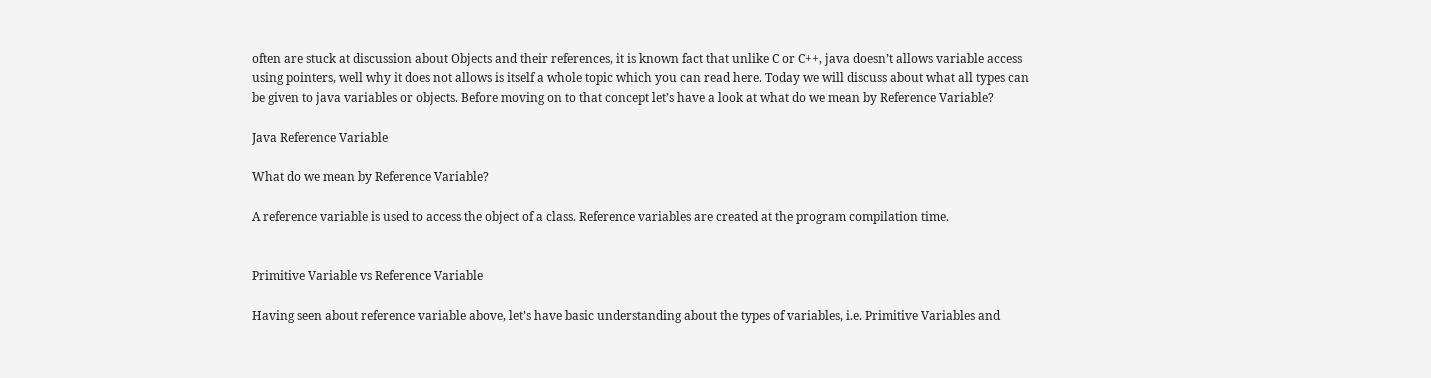often are stuck at discussion about Objects and their references, it is known fact that unlike C or C++, java doesn’t allows variable access using pointers, well why it does not allows is itself a whole topic which you can read here. Today we will discuss about what all types can be given to java variables or objects. Before moving on to that concept let’s have a look at what do we mean by Reference Variable?

Java Reference Variable

What do we mean by Reference Variable?

A reference variable is used to access the object of a class. Reference variables are created at the program compilation time.


Primitive Variable vs Reference Variable

Having seen about reference variable above, let’s have basic understanding about the types of variables, i.e. Primitive Variables and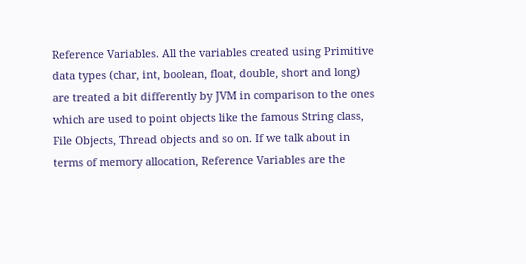Reference Variables. All the variables created using Primitive data types (char, int, boolean, float, double, short and long) are treated a bit differently by JVM in comparison to the ones which are used to point objects like the famous String class, File Objects, Thread objects and so on. If we talk about in terms of memory allocation, Reference Variables are the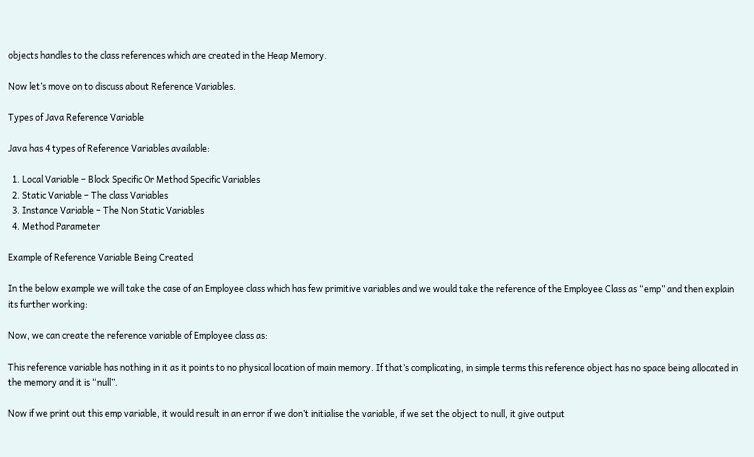objects handles to the class references which are created in the Heap Memory.

Now let’s move on to discuss about Reference Variables.

Types of Java Reference Variable

Java has 4 types of Reference Variables available:

  1. Local Variable – Block Specific Or Method Specific Variables
  2. Static Variable – The class Variables
  3. Instance Variable – The Non Static Variables
  4. Method Parameter

Example of Reference Variable Being Created

In the below example we will take the case of an Employee class which has few primitive variables and we would take the reference of the Employee Class as “emp” and then explain its further working:

Now, we can create the reference variable of Employee class as:

This reference variable has nothing in it as it points to no physical location of main memory. If that’s complicating, in simple terms this reference object has no space being allocated in the memory and it is “null”.

Now if we print out this emp variable, it would result in an error if we don’t initialise the variable, if we set the object to null, it give output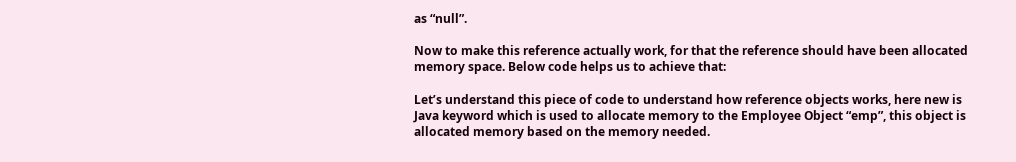as “null”.

Now to make this reference actually work, for that the reference should have been allocated memory space. Below code helps us to achieve that:

Let’s understand this piece of code to understand how reference objects works, here new is Java keyword which is used to allocate memory to the Employee Object “emp”, this object is allocated memory based on the memory needed.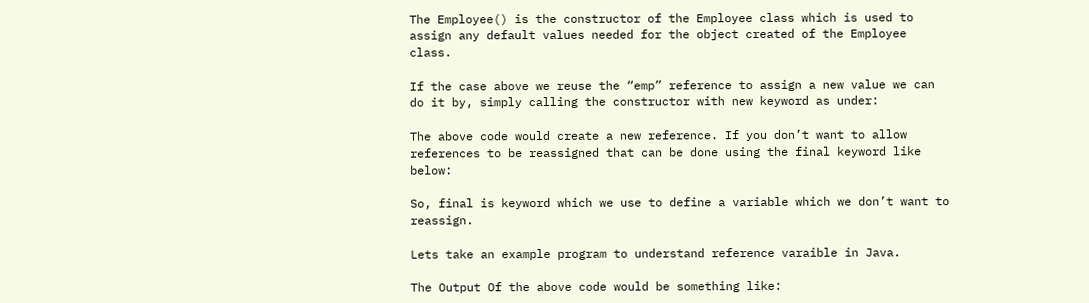The Employee() is the constructor of the Employee class which is used to assign any default values needed for the object created of the Employee class.

If the case above we reuse the “emp” reference to assign a new value we can do it by, simply calling the constructor with new keyword as under:

The above code would create a new reference. If you don’t want to allow references to be reassigned that can be done using the final keyword like below:

So, final is keyword which we use to define a variable which we don’t want to reassign.

Lets take an example program to understand reference varaible in Java.

The Output Of the above code would be something like: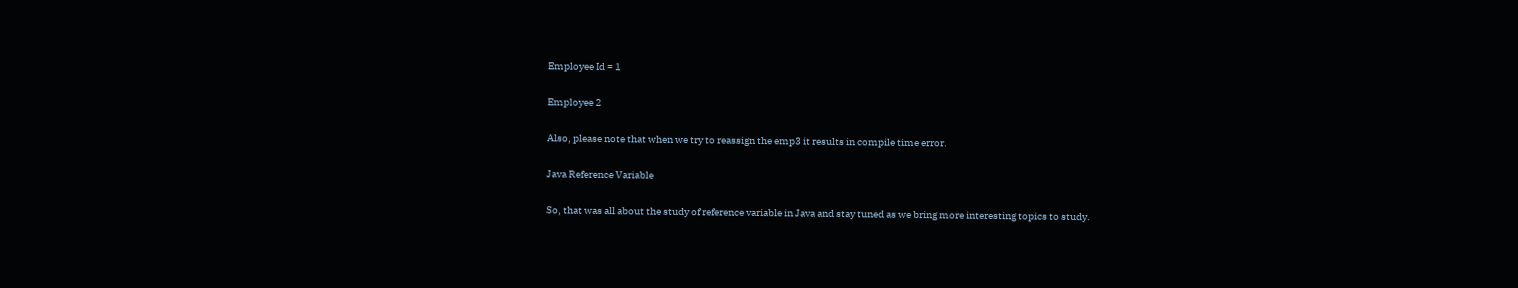Employee Id = 1

Employee 2

Also, please note that when we try to reassign the emp3 it results in compile time error.

Java Reference Variable

So, that was all about the study of reference variable in Java and stay tuned as we bring more interesting topics to study.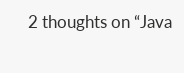2 thoughts on “Java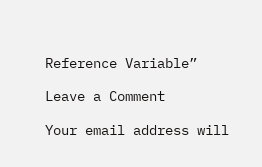Reference Variable”

Leave a Comment

Your email address will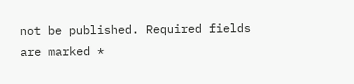not be published. Required fields are marked *